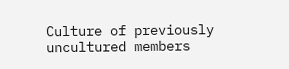Culture of previously uncultured members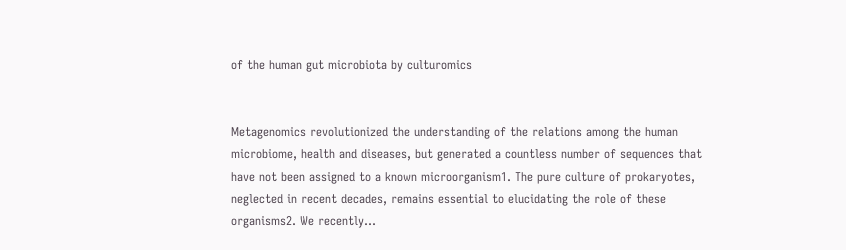of the human gut microbiota by culturomics


Metagenomics revolutionized the understanding of the relations among the human microbiome, health and diseases, but generated a countless number of sequences that have not been assigned to a known microorganism1. The pure culture of prokaryotes, neglected in recent decades, remains essential to elucidating the role of these organisms2. We recently…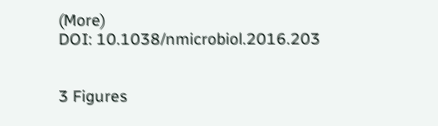(More)
DOI: 10.1038/nmicrobiol.2016.203


3 Figures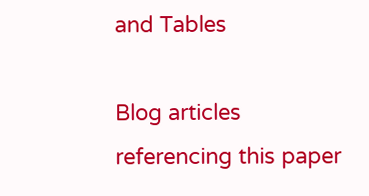and Tables

Blog articles referencing this paper